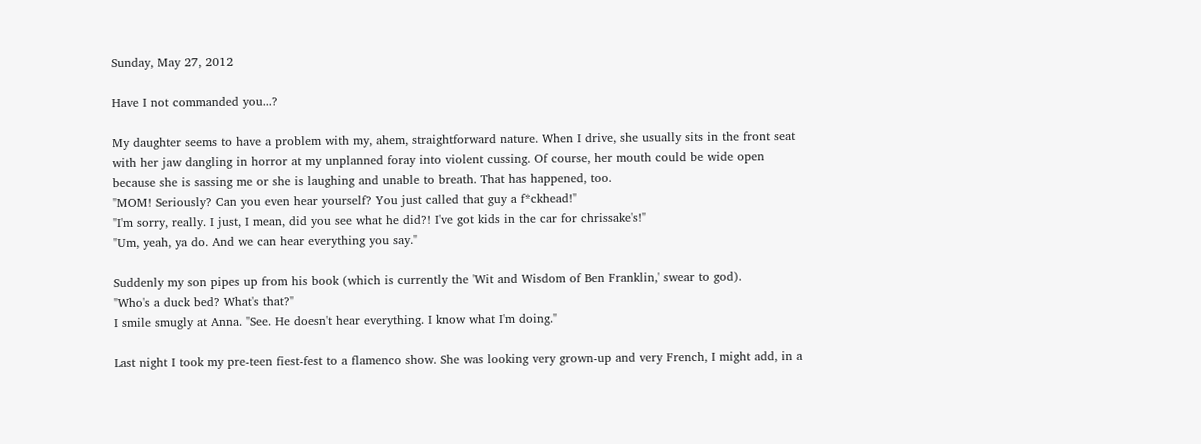Sunday, May 27, 2012

Have I not commanded you...?

My daughter seems to have a problem with my, ahem, straightforward nature. When I drive, she usually sits in the front seat with her jaw dangling in horror at my unplanned foray into violent cussing. Of course, her mouth could be wide open because she is sassing me or she is laughing and unable to breath. That has happened, too.
"MOM! Seriously? Can you even hear yourself? You just called that guy a f*ckhead!"
"I'm sorry, really. I just, I mean, did you see what he did?! I've got kids in the car for chrissake's!"
"Um, yeah, ya do. And we can hear everything you say."

Suddenly my son pipes up from his book (which is currently the 'Wit and Wisdom of Ben Franklin,' swear to god).
"Who's a duck bed? What's that?"
I smile smugly at Anna. "See. He doesn't hear everything. I know what I'm doing."

Last night I took my pre-teen fiest-fest to a flamenco show. She was looking very grown-up and very French, I might add, in a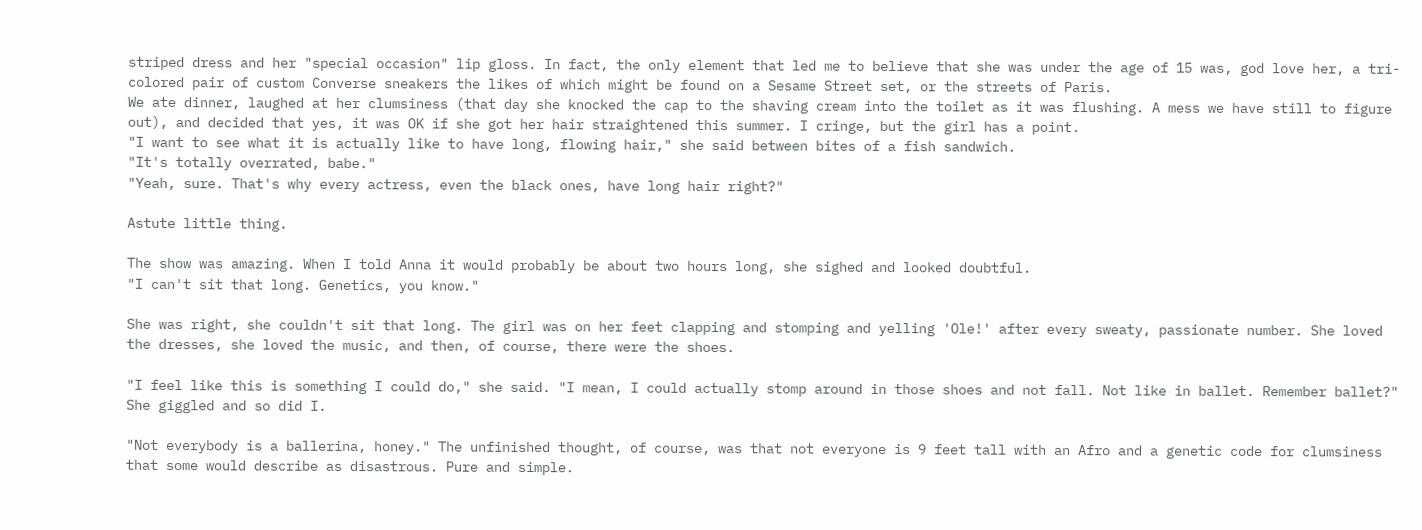striped dress and her "special occasion" lip gloss. In fact, the only element that led me to believe that she was under the age of 15 was, god love her, a tri-colored pair of custom Converse sneakers the likes of which might be found on a Sesame Street set, or the streets of Paris.
We ate dinner, laughed at her clumsiness (that day she knocked the cap to the shaving cream into the toilet as it was flushing. A mess we have still to figure out), and decided that yes, it was OK if she got her hair straightened this summer. I cringe, but the girl has a point.
"I want to see what it is actually like to have long, flowing hair," she said between bites of a fish sandwich.
"It's totally overrated, babe."
"Yeah, sure. That's why every actress, even the black ones, have long hair right?"

Astute little thing.

The show was amazing. When I told Anna it would probably be about two hours long, she sighed and looked doubtful.
"I can't sit that long. Genetics, you know."

She was right, she couldn't sit that long. The girl was on her feet clapping and stomping and yelling 'Ole!' after every sweaty, passionate number. She loved the dresses, she loved the music, and then, of course, there were the shoes.

"I feel like this is something I could do," she said. "I mean, I could actually stomp around in those shoes and not fall. Not like in ballet. Remember ballet?" She giggled and so did I.

"Not everybody is a ballerina, honey." The unfinished thought, of course, was that not everyone is 9 feet tall with an Afro and a genetic code for clumsiness that some would describe as disastrous. Pure and simple.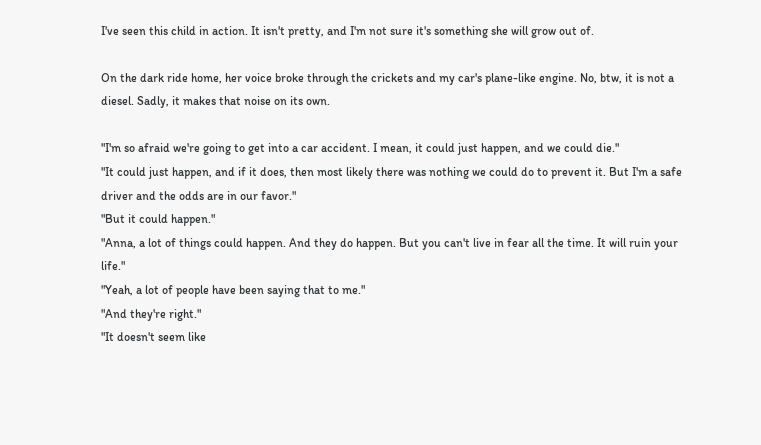I've seen this child in action. It isn't pretty, and I'm not sure it's something she will grow out of.

On the dark ride home, her voice broke through the crickets and my car's plane-like engine. No, btw, it is not a diesel. Sadly, it makes that noise on its own.

"I'm so afraid we're going to get into a car accident. I mean, it could just happen, and we could die."
"It could just happen, and if it does, then most likely there was nothing we could do to prevent it. But I'm a safe driver and the odds are in our favor."
"But it could happen."
"Anna, a lot of things could happen. And they do happen. But you can't live in fear all the time. It will ruin your life."
"Yeah, a lot of people have been saying that to me."
"And they're right."
"It doesn't seem like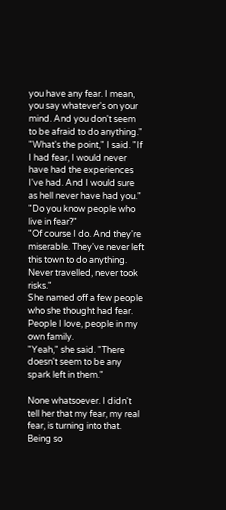you have any fear. I mean, you say whatever's on your mind. And you don't seem to be afraid to do anything."
"What's the point," I said. "If I had fear, I would never have had the experiences I've had. And I would sure as hell never have had you."
"Do you know people who live in fear?"
"Of course I do. And they're miserable. They've never left this town to do anything. Never travelled, never took risks."
She named off a few people who she thought had fear. People I love, people in my own family.
"Yeah," she said. "There doesn't seem to be any spark left in them."

None whatsoever. I didn't tell her that my fear, my real fear, is turning into that. Being so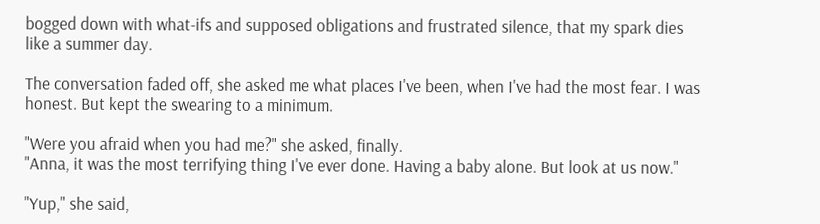bogged down with what-ifs and supposed obligations and frustrated silence, that my spark dies like a summer day.

The conversation faded off, she asked me what places I've been, when I've had the most fear. I was honest. But kept the swearing to a minimum.

"Were you afraid when you had me?" she asked, finally.
"Anna, it was the most terrifying thing I've ever done. Having a baby alone. But look at us now."

"Yup," she said,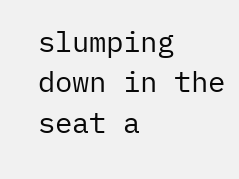slumping down in the seat a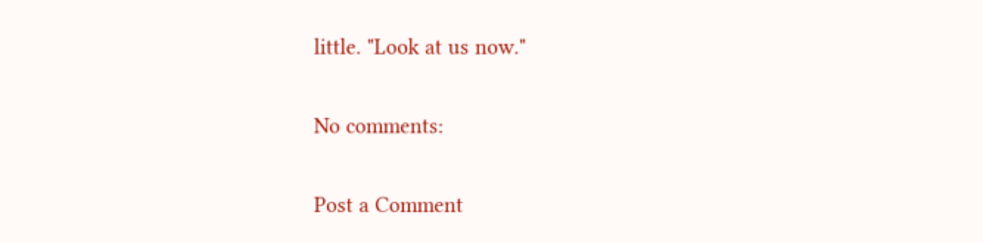little. "Look at us now."

No comments:

Post a Comment